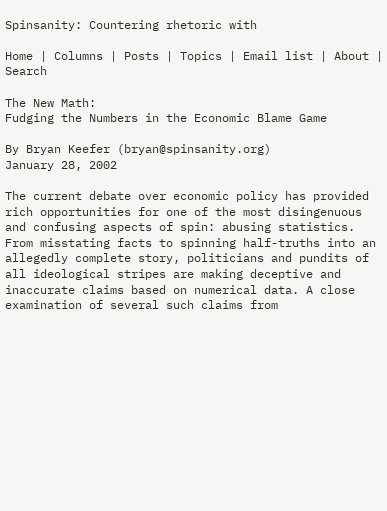Spinsanity: Countering rhetoric with

Home | Columns | Posts | Topics | Email list | About | Search

The New Math:
Fudging the Numbers in the Economic Blame Game

By Bryan Keefer (bryan@spinsanity.org)
January 28, 2002

The current debate over economic policy has provided rich opportunities for one of the most disingenuous and confusing aspects of spin: abusing statistics. From misstating facts to spinning half-truths into an allegedly complete story, politicians and pundits of all ideological stripes are making deceptive and inaccurate claims based on numerical data. A close examination of several such claims from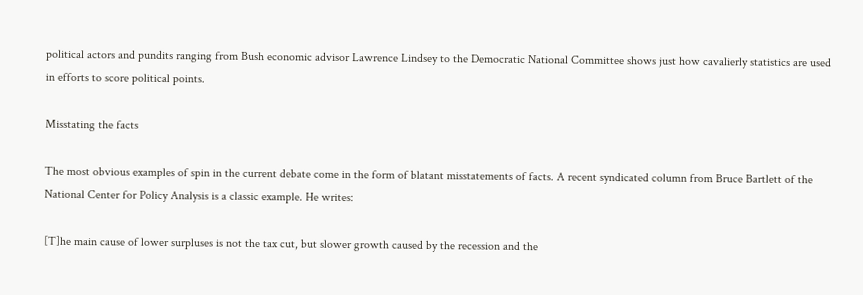political actors and pundits ranging from Bush economic advisor Lawrence Lindsey to the Democratic National Committee shows just how cavalierly statistics are used in efforts to score political points.

Misstating the facts

The most obvious examples of spin in the current debate come in the form of blatant misstatements of facts. A recent syndicated column from Bruce Bartlett of the National Center for Policy Analysis is a classic example. He writes:

[T]he main cause of lower surpluses is not the tax cut, but slower growth caused by the recession and the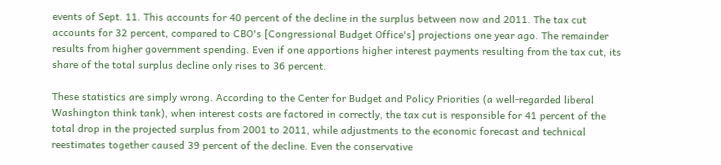events of Sept. 11. This accounts for 40 percent of the decline in the surplus between now and 2011. The tax cut accounts for 32 percent, compared to CBO's [Congressional Budget Office's] projections one year ago. The remainder results from higher government spending. Even if one apportions higher interest payments resulting from the tax cut, its share of the total surplus decline only rises to 36 percent.

These statistics are simply wrong. According to the Center for Budget and Policy Priorities (a well-regarded liberal Washington think tank), when interest costs are factored in correctly, the tax cut is responsible for 41 percent of the total drop in the projected surplus from 2001 to 2011, while adjustments to the economic forecast and technical reestimates together caused 39 percent of the decline. Even the conservative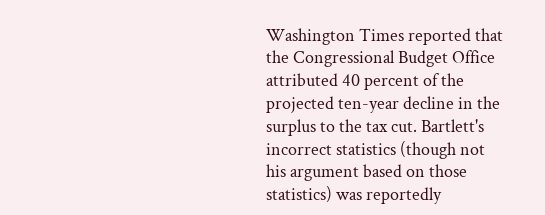Washington Times reported that the Congressional Budget Office attributed 40 percent of the projected ten-year decline in the surplus to the tax cut. Bartlett's incorrect statistics (though not his argument based on those statistics) was reportedly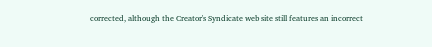corrected, although the Creator's Syndicate web site still features an incorrect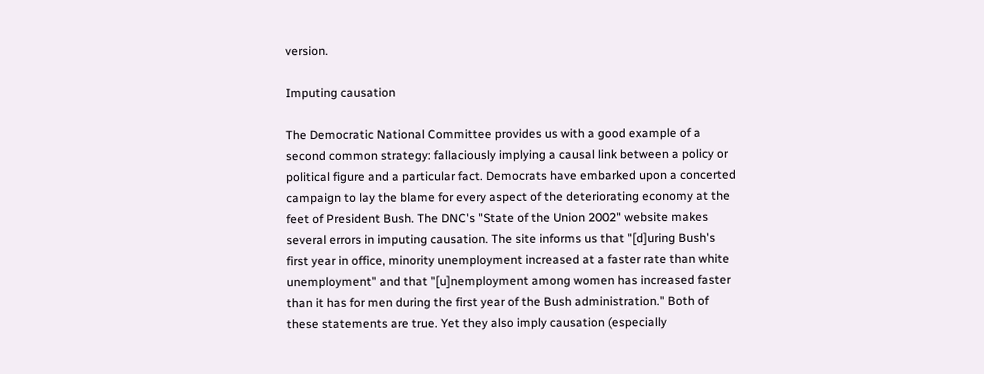version.

Imputing causation

The Democratic National Committee provides us with a good example of a second common strategy: fallaciously implying a causal link between a policy or political figure and a particular fact. Democrats have embarked upon a concerted campaign to lay the blame for every aspect of the deteriorating economy at the feet of President Bush. The DNC's "State of the Union 2002" website makes several errors in imputing causation. The site informs us that "[d]uring Bush's first year in office, minority unemployment increased at a faster rate than white unemployment" and that "[u]nemployment among women has increased faster than it has for men during the first year of the Bush administration." Both of these statements are true. Yet they also imply causation (especially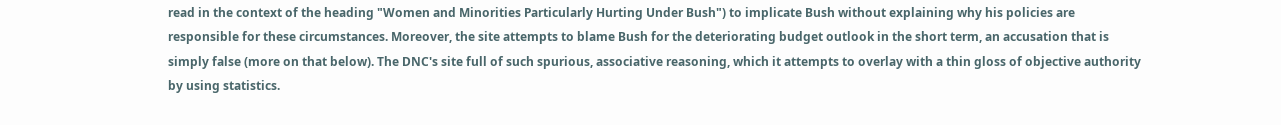read in the context of the heading "Women and Minorities Particularly Hurting Under Bush") to implicate Bush without explaining why his policies are responsible for these circumstances. Moreover, the site attempts to blame Bush for the deteriorating budget outlook in the short term, an accusation that is simply false (more on that below). The DNC's site full of such spurious, associative reasoning, which it attempts to overlay with a thin gloss of objective authority by using statistics.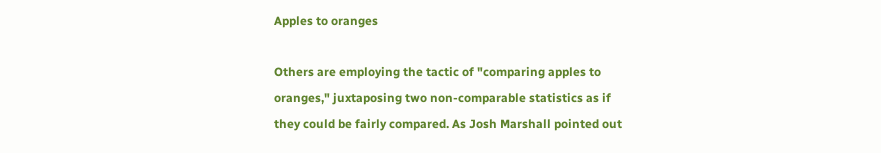Apples to oranges

Others are employing the tactic of "comparing apples to oranges," juxtaposing two non-comparable statistics as if they could be fairly compared. As Josh Marshall pointed out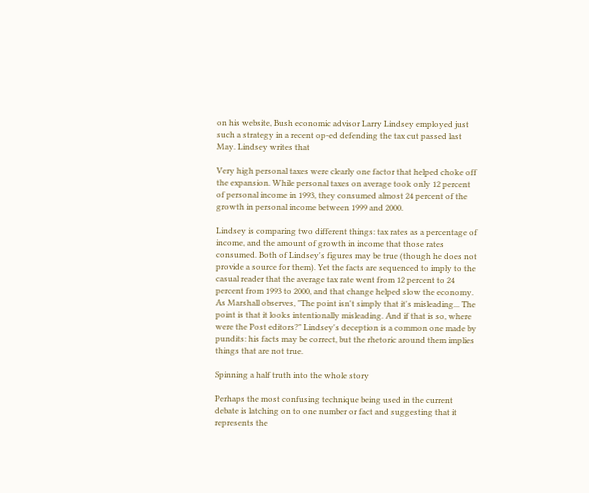on his website, Bush economic advisor Larry Lindsey employed just such a strategy in a recent op-ed defending the tax cut passed last May. Lindsey writes that

Very high personal taxes were clearly one factor that helped choke off the expansion. While personal taxes on average took only 12 percent of personal income in 1993, they consumed almost 24 percent of the growth in personal income between 1999 and 2000.

Lindsey is comparing two different things: tax rates as a percentage of income, and the amount of growth in income that those rates consumed. Both of Lindsey's figures may be true (though he does not provide a source for them). Yet the facts are sequenced to imply to the casual reader that the average tax rate went from 12 percent to 24 percent from 1993 to 2000, and that change helped slow the economy. As Marshall observes, "The point isn't simply that it's misleading... The point is that it looks intentionally misleading. And if that is so, where were the Post editors?" Lindsey's deception is a common one made by pundits: his facts may be correct, but the rhetoric around them implies things that are not true.

Spinning a half truth into the whole story

Perhaps the most confusing technique being used in the current debate is latching on to one number or fact and suggesting that it represents the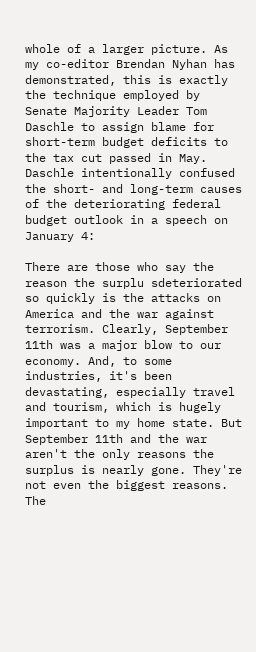whole of a larger picture. As my co-editor Brendan Nyhan has demonstrated, this is exactly the technique employed by Senate Majority Leader Tom Daschle to assign blame for short-term budget deficits to the tax cut passed in May. Daschle intentionally confused the short- and long-term causes of the deteriorating federal budget outlook in a speech on January 4:

There are those who say the reason the surplu sdeteriorated so quickly is the attacks on America and the war against terrorism. Clearly, September 11th was a major blow to our economy. And, to some industries, it's been devastating, especially travel and tourism, which is hugely important to my home state. But September 11th and the war aren't the only reasons the surplus is nearly gone. They're not even the biggest reasons. The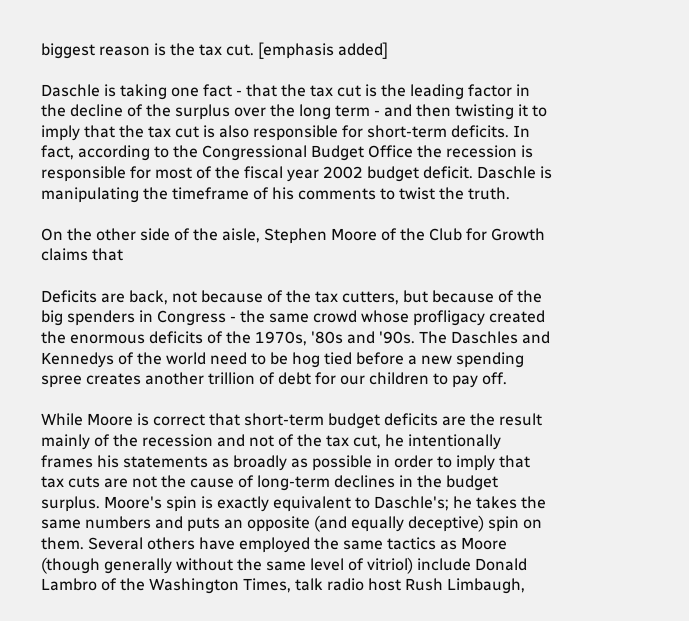biggest reason is the tax cut. [emphasis added]

Daschle is taking one fact - that the tax cut is the leading factor in the decline of the surplus over the long term - and then twisting it to imply that the tax cut is also responsible for short-term deficits. In fact, according to the Congressional Budget Office the recession is responsible for most of the fiscal year 2002 budget deficit. Daschle is manipulating the timeframe of his comments to twist the truth.

On the other side of the aisle, Stephen Moore of the Club for Growth claims that

Deficits are back, not because of the tax cutters, but because of the big spenders in Congress - the same crowd whose profligacy created the enormous deficits of the 1970s, '80s and '90s. The Daschles and Kennedys of the world need to be hog tied before a new spending spree creates another trillion of debt for our children to pay off.

While Moore is correct that short-term budget deficits are the result mainly of the recession and not of the tax cut, he intentionally frames his statements as broadly as possible in order to imply that tax cuts are not the cause of long-term declines in the budget surplus. Moore's spin is exactly equivalent to Daschle's; he takes the same numbers and puts an opposite (and equally deceptive) spin on them. Several others have employed the same tactics as Moore (though generally without the same level of vitriol) include Donald Lambro of the Washington Times, talk radio host Rush Limbaugh,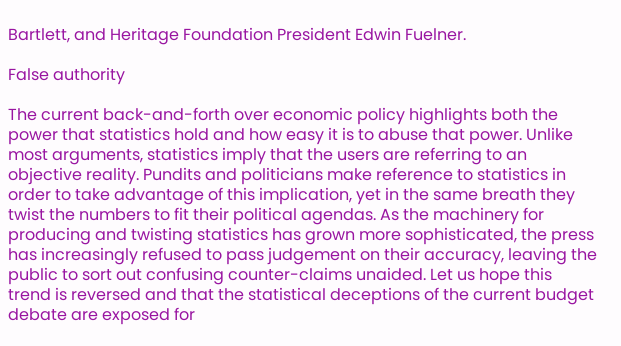Bartlett, and Heritage Foundation President Edwin Fuelner.

False authority

The current back-and-forth over economic policy highlights both the power that statistics hold and how easy it is to abuse that power. Unlike most arguments, statistics imply that the users are referring to an objective reality. Pundits and politicians make reference to statistics in order to take advantage of this implication, yet in the same breath they twist the numbers to fit their political agendas. As the machinery for producing and twisting statistics has grown more sophisticated, the press has increasingly refused to pass judgement on their accuracy, leaving the public to sort out confusing counter-claims unaided. Let us hope this trend is reversed and that the statistical deceptions of the current budget debate are exposed for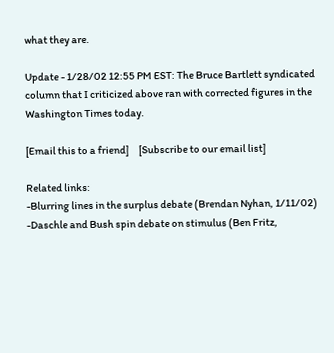what they are.

Update - 1/28/02 12:55 PM EST: The Bruce Bartlett syndicated column that I criticized above ran with corrected figures in the Washington Times today.

[Email this to a friend]     [Subscribe to our email list]

Related links:
-Blurring lines in the surplus debate (Brendan Nyhan, 1/11/02)
-Daschle and Bush spin debate on stimulus (Ben Fritz,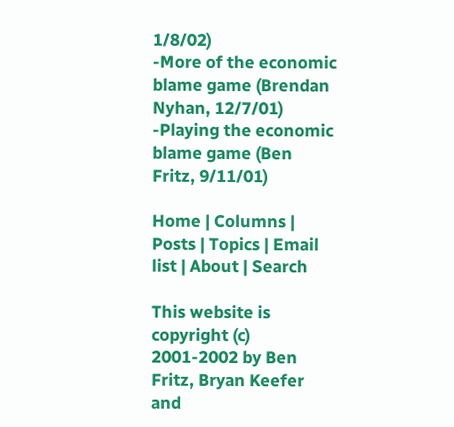1/8/02)
-More of the economic blame game (Brendan Nyhan, 12/7/01)
-Playing the economic blame game (Ben Fritz, 9/11/01)

Home | Columns | Posts | Topics | Email list | About | Search

This website is copyright (c) 2001-2002 by Ben Fritz, Bryan Keefer and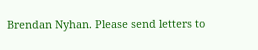Brendan Nyhan. Please send letters to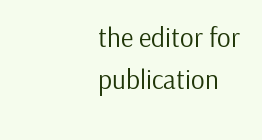the editor for publication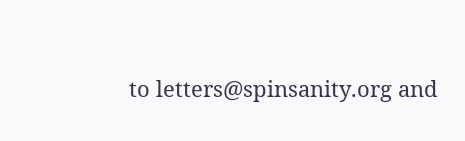to letters@spinsanity.org and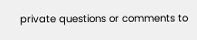private questions or comments to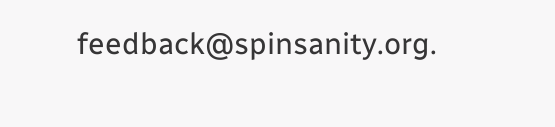feedback@spinsanity.org.